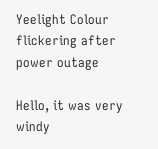Yeelight Colour flickering after power outage

Hello, it was very windy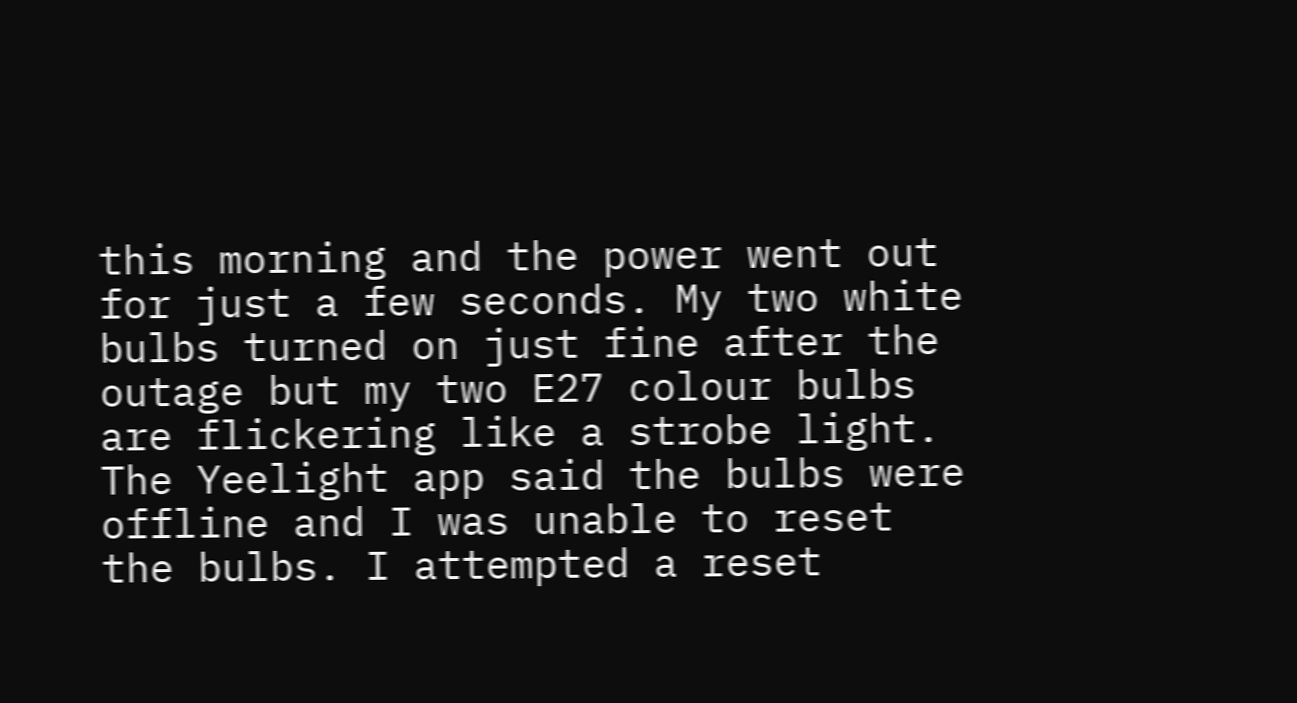this morning and the power went out for just a few seconds. My two white bulbs turned on just fine after the outage but my two E27 colour bulbs are flickering like a strobe light. The Yeelight app said the bulbs were offline and I was unable to reset the bulbs. I attempted a reset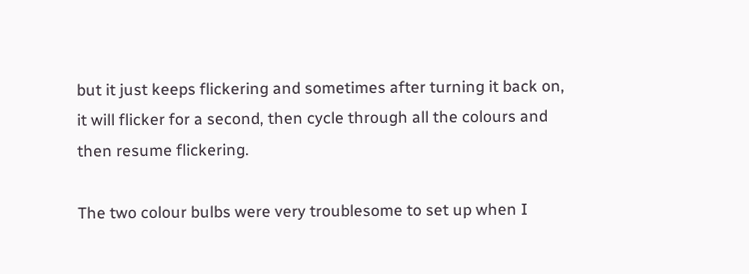but it just keeps flickering and sometimes after turning it back on, it will flicker for a second, then cycle through all the colours and then resume flickering.

The two colour bulbs were very troublesome to set up when I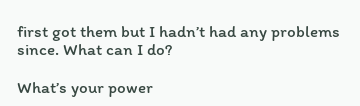first got them but I hadn’t had any problems since. What can I do?

What’s your power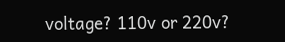voltage? 110v or 220v?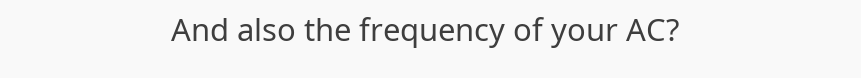And also the frequency of your AC?